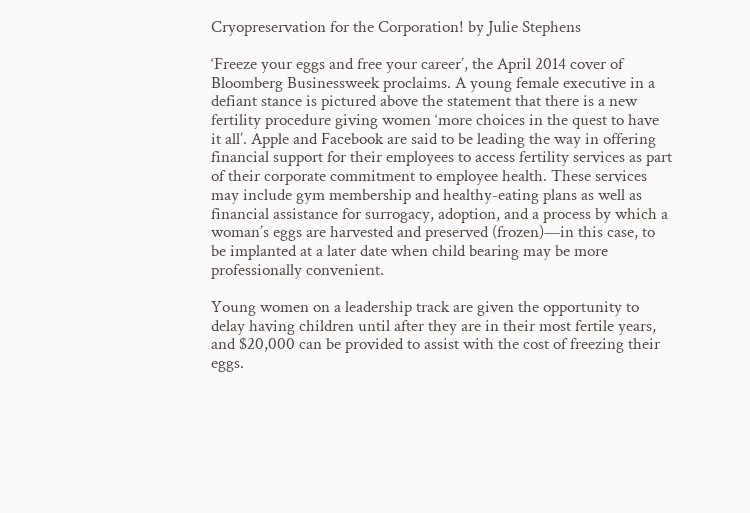Cryopreservation for the Corporation! by Julie Stephens

‘Freeze your eggs and free your career’, the April 2014 cover of Bloomberg Businessweek proclaims. A young female executive in a defiant stance is pictured above the statement that there is a new fertility procedure giving women ‘more choices in the quest to have it all’. Apple and Facebook are said to be leading the way in offering financial support for their employees to access fertility services as part of their corporate commitment to employee health. These services may include gym membership and healthy-eating plans as well as financial assistance for surrogacy, adoption, and a process by which a woman’s eggs are harvested and preserved (frozen)—in this case, to be implanted at a later date when child bearing may be more professionally convenient.

Young women on a leadership track are given the opportunity to delay having children until after they are in their most fertile years, and $20,000 can be provided to assist with the cost of freezing their eggs.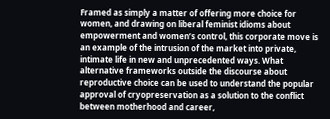Framed as simply a matter of offering more choice for women, and drawing on liberal feminist idioms about empowerment and women’s control, this corporate move is an example of the intrusion of the market into private, intimate life in new and unprecedented ways. What alternative frameworks outside the discourse about reproductive choice can be used to understand the popular approval of cryopreservation as a solution to the conflict between motherhood and career,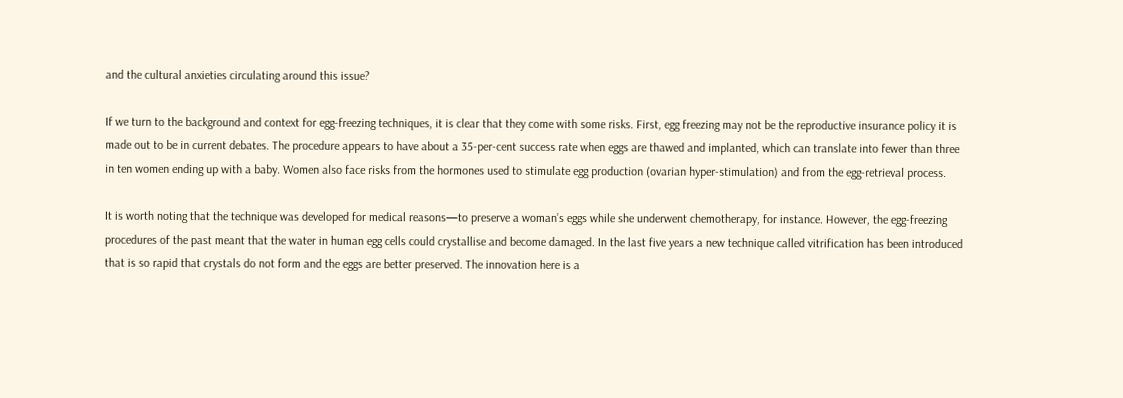and the cultural anxieties circulating around this issue?

If we turn to the background and context for egg-freezing techniques, it is clear that they come with some risks. First, egg freezing may not be the reproductive insurance policy it is made out to be in current debates. The procedure appears to have about a 35-per-cent success rate when eggs are thawed and implanted, which can translate into fewer than three in ten women ending up with a baby. Women also face risks from the hormones used to stimulate egg production (ovarian hyper-stimulation) and from the egg-retrieval process.

It is worth noting that the technique was developed for medical reasons—to preserve a woman’s eggs while she underwent chemotherapy, for instance. However, the egg-freezing procedures of the past meant that the water in human egg cells could crystallise and become damaged. In the last five years a new technique called vitrification has been introduced that is so rapid that crystals do not form and the eggs are better preserved. The innovation here is a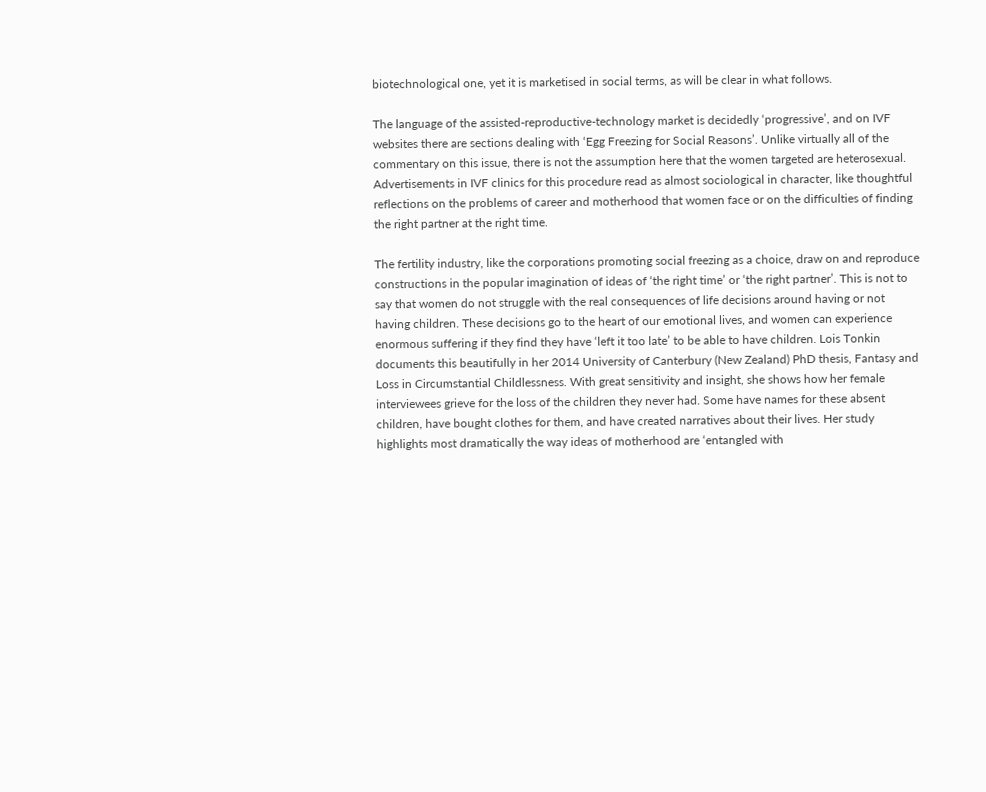biotechnological one, yet it is marketised in social terms, as will be clear in what follows.

The language of the assisted-reproductive-technology market is decidedly ‘progressive’, and on IVF websites there are sections dealing with ‘Egg Freezing for Social Reasons’. Unlike virtually all of the commentary on this issue, there is not the assumption here that the women targeted are heterosexual. Advertisements in IVF clinics for this procedure read as almost sociological in character, like thoughtful reflections on the problems of career and motherhood that women face or on the difficulties of finding the right partner at the right time.

The fertility industry, like the corporations promoting social freezing as a choice, draw on and reproduce constructions in the popular imagination of ideas of ‘the right time’ or ‘the right partner’. This is not to say that women do not struggle with the real consequences of life decisions around having or not having children. These decisions go to the heart of our emotional lives, and women can experience enormous suffering if they find they have ‘left it too late’ to be able to have children. Lois Tonkin documents this beautifully in her 2014 University of Canterbury (New Zealand) PhD thesis, Fantasy and Loss in Circumstantial Childlessness. With great sensitivity and insight, she shows how her female interviewees grieve for the loss of the children they never had. Some have names for these absent children, have bought clothes for them, and have created narratives about their lives. Her study highlights most dramatically the way ideas of motherhood are ‘entangled with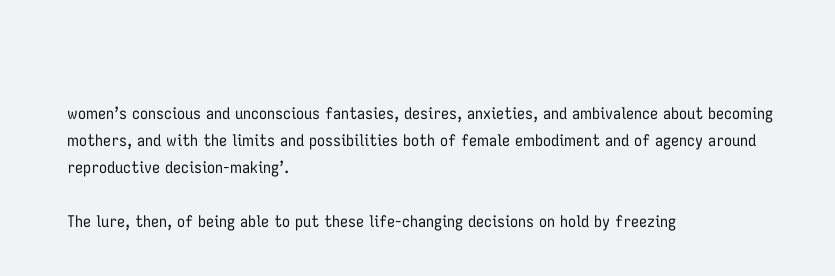women’s conscious and unconscious fantasies, desires, anxieties, and ambivalence about becoming mothers, and with the limits and possibilities both of female embodiment and of agency around reproductive decision-making’.

The lure, then, of being able to put these life-changing decisions on hold by freezing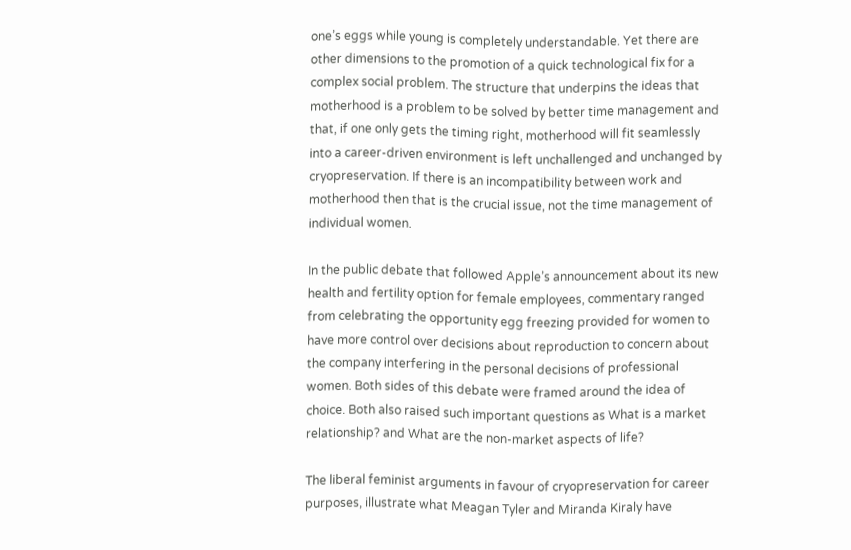one’s eggs while young is completely understandable. Yet there are other dimensions to the promotion of a quick technological fix for a complex social problem. The structure that underpins the ideas that motherhood is a problem to be solved by better time management and that, if one only gets the timing right, motherhood will fit seamlessly into a career-driven environment is left unchallenged and unchanged by cryopreservation. If there is an incompatibility between work and motherhood then that is the crucial issue, not the time management of individual women.

In the public debate that followed Apple’s announcement about its new health and fertility option for female employees, commentary ranged from celebrating the opportunity egg freezing provided for women to have more control over decisions about reproduction to concern about the company interfering in the personal decisions of professional women. Both sides of this debate were framed around the idea of choice. Both also raised such important questions as What is a market relationship? and What are the non-market aspects of life?

The liberal feminist arguments in favour of cryopreservation for career purposes, illustrate what Meagan Tyler and Miranda Kiraly have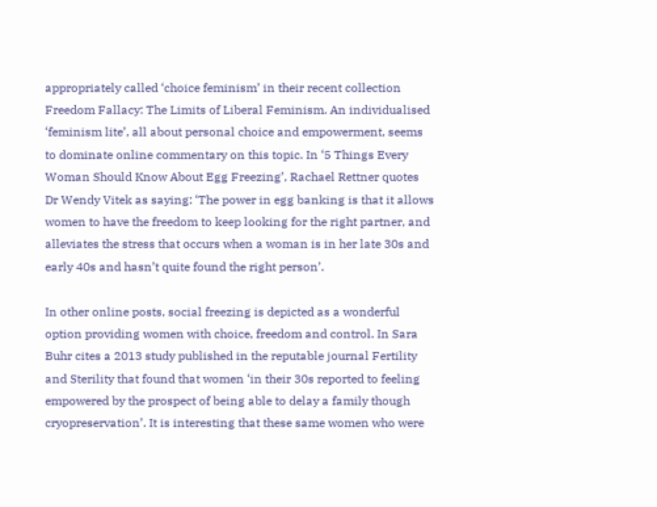appropriately called ‘choice feminism’ in their recent collection Freedom Fallacy: The Limits of Liberal Feminism. An individualised ‘feminism lite’, all about personal choice and empowerment, seems to dominate online commentary on this topic. In ‘5 Things Every Woman Should Know About Egg Freezing’, Rachael Rettner quotes Dr Wendy Vitek as saying: ‘The power in egg banking is that it allows women to have the freedom to keep looking for the right partner, and alleviates the stress that occurs when a woman is in her late 30s and early 40s and hasn’t quite found the right person’.

In other online posts, social freezing is depicted as a wonderful option providing women with choice, freedom and control. In Sara Buhr cites a 2013 study published in the reputable journal Fertility and Sterility that found that women ‘in their 30s reported to feeling empowered by the prospect of being able to delay a family though cryopreservation’. It is interesting that these same women who were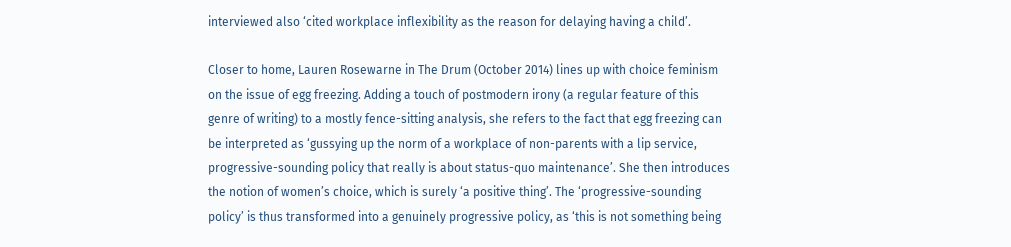interviewed also ‘cited workplace inflexibility as the reason for delaying having a child’.

Closer to home, Lauren Rosewarne in The Drum (October 2014) lines up with choice feminism on the issue of egg freezing. Adding a touch of postmodern irony (a regular feature of this genre of writing) to a mostly fence-sitting analysis, she refers to the fact that egg freezing can be interpreted as ‘gussying up the norm of a workplace of non-parents with a lip service, progressive-sounding policy that really is about status-quo maintenance’. She then introduces the notion of women’s choice, which is surely ‘a positive thing’. The ‘progressive-sounding policy’ is thus transformed into a genuinely progressive policy, as ‘this is not something being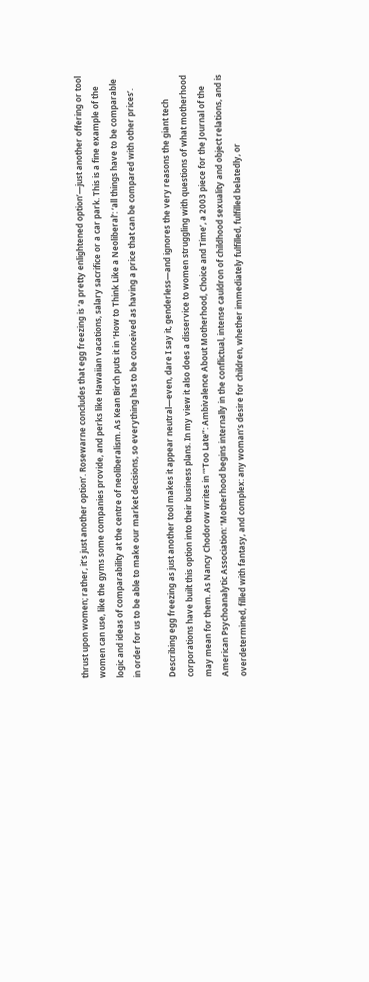thrust upon women; rather, it’s just another option’. Rosewarne concludes that egg freezing is ‘a pretty enlightened option’—just another offering or tool women can use, like the gyms some companies provide, and perks like Hawaiian vacations, salary sacrifice or a car park. This is a fine example of the logic and ideas of comparability at the centre of neoliberalism. As Kean Birch puts it in ‘How to Think Like a Neoliberal’: ‘all things have to be comparable in order for us to be able to make our market decisions, so everything has to be conceived as having a price that can be compared with other prices’.

Describing egg freezing as just another tool makes it appear neutral—even, dare I say it, genderless—and ignores the very reasons the giant tech corporations have built this option into their business plans. In my view it also does a disservice to women struggling with questions of what motherhood may mean for them. As Nancy Chodorow writes in ‘“Too Late”: Ambivalence About Motherhood, Choice and Time’, a 2003 piece for the Journal of the American Psychoanalytic Association: ‘Motherhood begins internally in the conflictual, intense cauldron of childhood sexuality and object relations, and is overdetermined, filled with fantasy, and complex: any woman’s desire for children, whether immediately fulfilled, fulfilled belatedly, or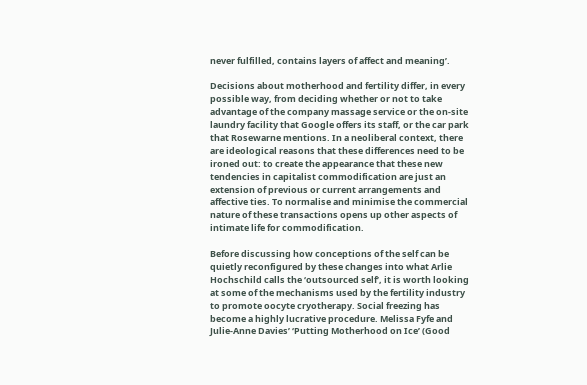never fulfilled, contains layers of affect and meaning’.

Decisions about motherhood and fertility differ, in every possible way, from deciding whether or not to take advantage of the company massage service or the on-site laundry facility that Google offers its staff, or the car park that Rosewarne mentions. In a neoliberal context, there are ideological reasons that these differences need to be ironed out: to create the appearance that these new tendencies in capitalist commodification are just an extension of previous or current arrangements and affective ties. To normalise and minimise the commercial nature of these transactions opens up other aspects of intimate life for commodification.

Before discussing how conceptions of the self can be quietly reconfigured by these changes into what Arlie Hochschild calls the ‘outsourced self’, it is worth looking at some of the mechanisms used by the fertility industry to promote oocyte cryotherapy. Social freezing has become a highly lucrative procedure. Melissa Fyfe and Julie-Anne Davies’ ‘Putting Motherhood on Ice’ (Good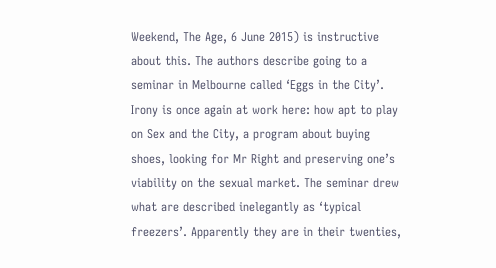Weekend, The Age, 6 June 2015) is instructive about this. The authors describe going to a seminar in Melbourne called ‘Eggs in the City’. Irony is once again at work here: how apt to play on Sex and the City, a program about buying shoes, looking for Mr Right and preserving one’s viability on the sexual market. The seminar drew what are described inelegantly as ‘typical freezers’. Apparently they are in their twenties,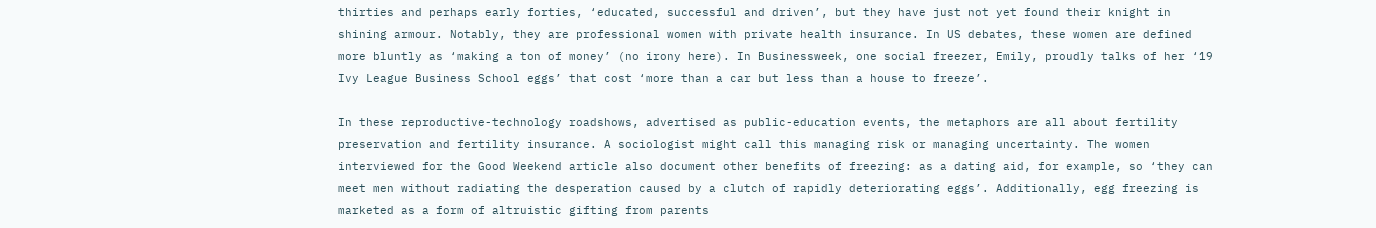thirties and perhaps early forties, ‘educated, successful and driven’, but they have just not yet found their knight in shining armour. Notably, they are professional women with private health insurance. In US debates, these women are defined more bluntly as ‘making a ton of money’ (no irony here). In Businessweek, one social freezer, Emily, proudly talks of her ‘19 Ivy League Business School eggs’ that cost ‘more than a car but less than a house to freeze’.

In these reproductive-technology roadshows, advertised as public-education events, the metaphors are all about fertility preservation and fertility insurance. A sociologist might call this managing risk or managing uncertainty. The women interviewed for the Good Weekend article also document other benefits of freezing: as a dating aid, for example, so ‘they can meet men without radiating the desperation caused by a clutch of rapidly deteriorating eggs’. Additionally, egg freezing is marketed as a form of altruistic gifting from parents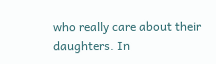who really care about their daughters. In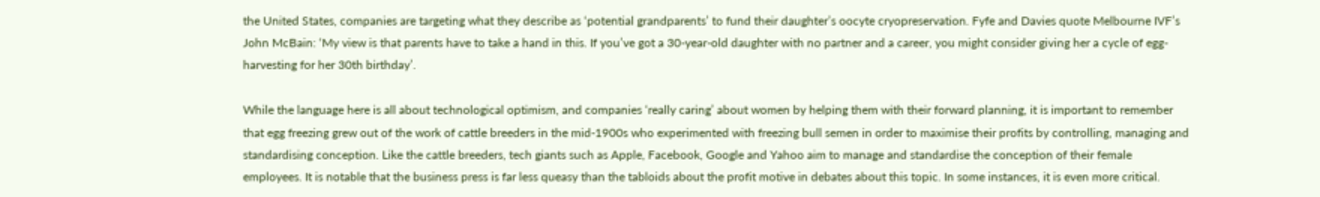the United States, companies are targeting what they describe as ‘potential grandparents’ to fund their daughter’s oocyte cryopreservation. Fyfe and Davies quote Melbourne IVF’s John McBain: ‘My view is that parents have to take a hand in this. If you’ve got a 30-year-old daughter with no partner and a career, you might consider giving her a cycle of egg-harvesting for her 30th birthday’.

While the language here is all about technological optimism, and companies ‘really caring’ about women by helping them with their forward planning, it is important to remember that egg freezing grew out of the work of cattle breeders in the mid-1900s who experimented with freezing bull semen in order to maximise their profits by controlling, managing and standardising conception. Like the cattle breeders, tech giants such as Apple, Facebook, Google and Yahoo aim to manage and standardise the conception of their female employees. It is notable that the business press is far less queasy than the tabloids about the profit motive in debates about this topic. In some instances, it is even more critical.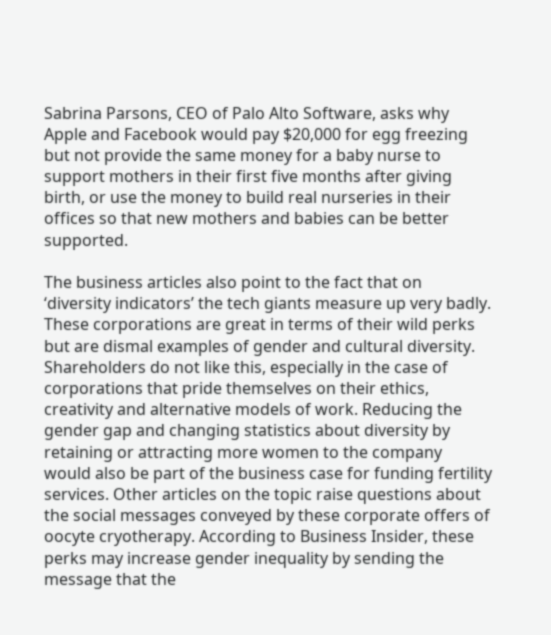Sabrina Parsons, CEO of Palo Alto Software, asks why Apple and Facebook would pay $20,000 for egg freezing but not provide the same money for a baby nurse to support mothers in their first five months after giving birth, or use the money to build real nurseries in their offices so that new mothers and babies can be better supported.

The business articles also point to the fact that on ‘diversity indicators’ the tech giants measure up very badly. These corporations are great in terms of their wild perks but are dismal examples of gender and cultural diversity. Shareholders do not like this, especially in the case of corporations that pride themselves on their ethics, creativity and alternative models of work. Reducing the gender gap and changing statistics about diversity by retaining or attracting more women to the company would also be part of the business case for funding fertility services. Other articles on the topic raise questions about the social messages conveyed by these corporate offers of oocyte cryotherapy. According to Business Insider, these perks may increase gender inequality by sending the message that the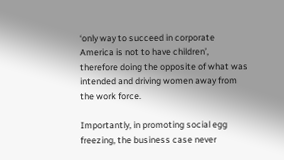‘only way to succeed in corporate America is not to have children’, therefore doing the opposite of what was intended and driving women away from the work force.

Importantly, in promoting social egg freezing, the business case never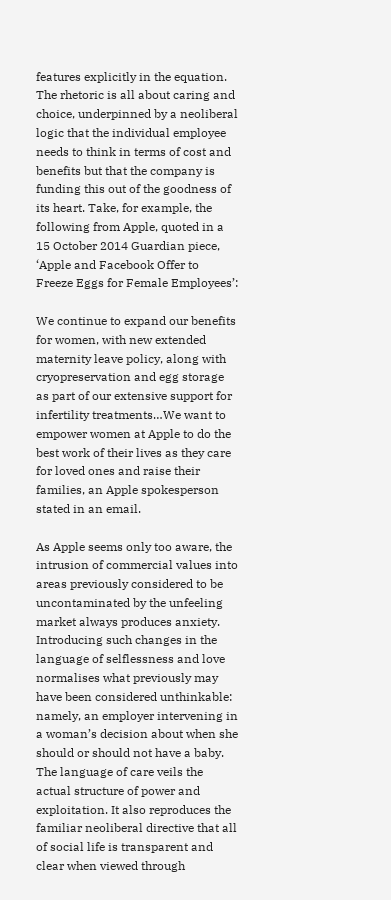features explicitly in the equation. The rhetoric is all about caring and choice, underpinned by a neoliberal logic that the individual employee needs to think in terms of cost and benefits but that the company is funding this out of the goodness of its heart. Take, for example, the following from Apple, quoted in a 15 October 2014 Guardian piece, ‘Apple and Facebook Offer to Freeze Eggs for Female Employees’:

We continue to expand our benefits for women, with new extended maternity leave policy, along with cryopreservation and egg storage as part of our extensive support for infertility treatments…We want to empower women at Apple to do the best work of their lives as they care for loved ones and raise their families, an Apple spokesperson stated in an email.

As Apple seems only too aware, the intrusion of commercial values into areas previously considered to be uncontaminated by the unfeeling market always produces anxiety. Introducing such changes in the language of selflessness and love normalises what previously may have been considered unthinkable: namely, an employer intervening in a woman’s decision about when she should or should not have a baby. The language of care veils the actual structure of power and exploitation. It also reproduces the familiar neoliberal directive that all of social life is transparent and clear when viewed through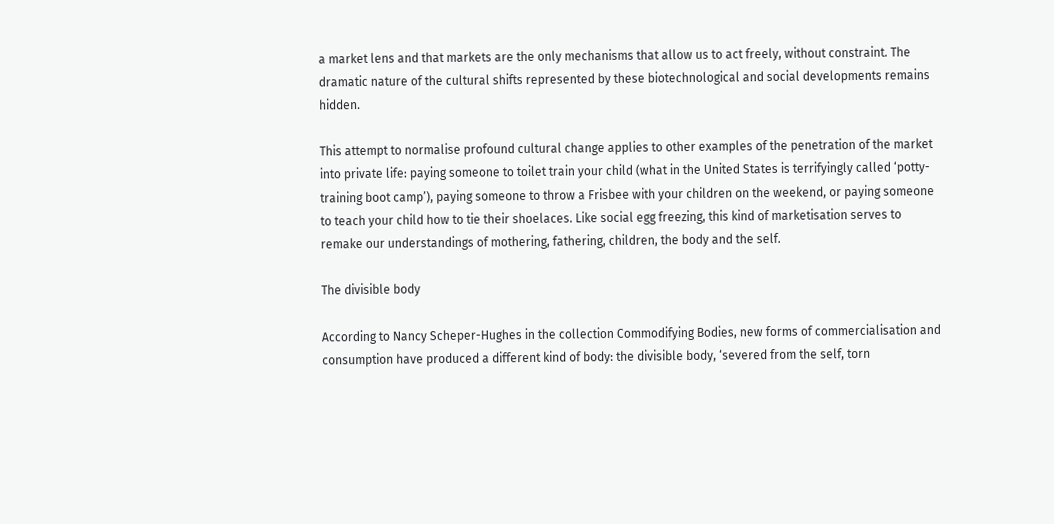a market lens and that markets are the only mechanisms that allow us to act freely, without constraint. The dramatic nature of the cultural shifts represented by these biotechnological and social developments remains hidden.

This attempt to normalise profound cultural change applies to other examples of the penetration of the market into private life: paying someone to toilet train your child (what in the United States is terrifyingly called ‘potty-training boot camp’), paying someone to throw a Frisbee with your children on the weekend, or paying someone to teach your child how to tie their shoelaces. Like social egg freezing, this kind of marketisation serves to remake our understandings of mothering, fathering, children, the body and the self.

The divisible body

According to Nancy Scheper-Hughes in the collection Commodifying Bodies, new forms of commercialisation and consumption have produced a different kind of body: the divisible body, ‘severed from the self, torn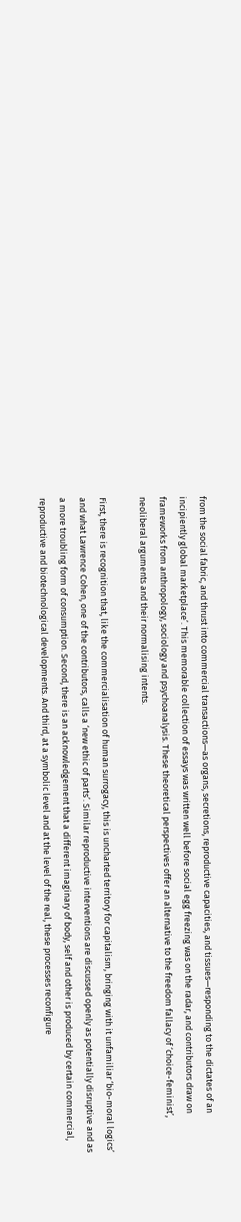from the social fabric, and thrust into commercial transactions—as organs, secretions, reproductive capacities, and tissues—responding to the dictates of an incipiently global marketplace’. This memorable collection of essays was written well before social egg freezing was on the radar, and contributors draw on frameworks from anthropology, sociology and psychoanalysis. These theoretical perspectives offer an alternative to the freedom fallacy of ‘choice-feminist’, neoliberal arguments and their normalising intents.

First, there is recognition that, like the commercialisation of human surrogacy, this is uncharted territory for capitalism, bringing with it unfamiliar ‘bio-moral logics’ and what Lawrence Cohen, one of the contributors, calls a ‘new ethic of parts’. Similar reproductive interventions are discussed openly as potentially disruptive and as a more troubling form of consumption. Second, there is an acknowledgement that a different imaginary of body, self and other is produced by certain commercial, reproductive and biotechnological developments. And third, at a symbolic level and at the level of the real, these processes reconfigure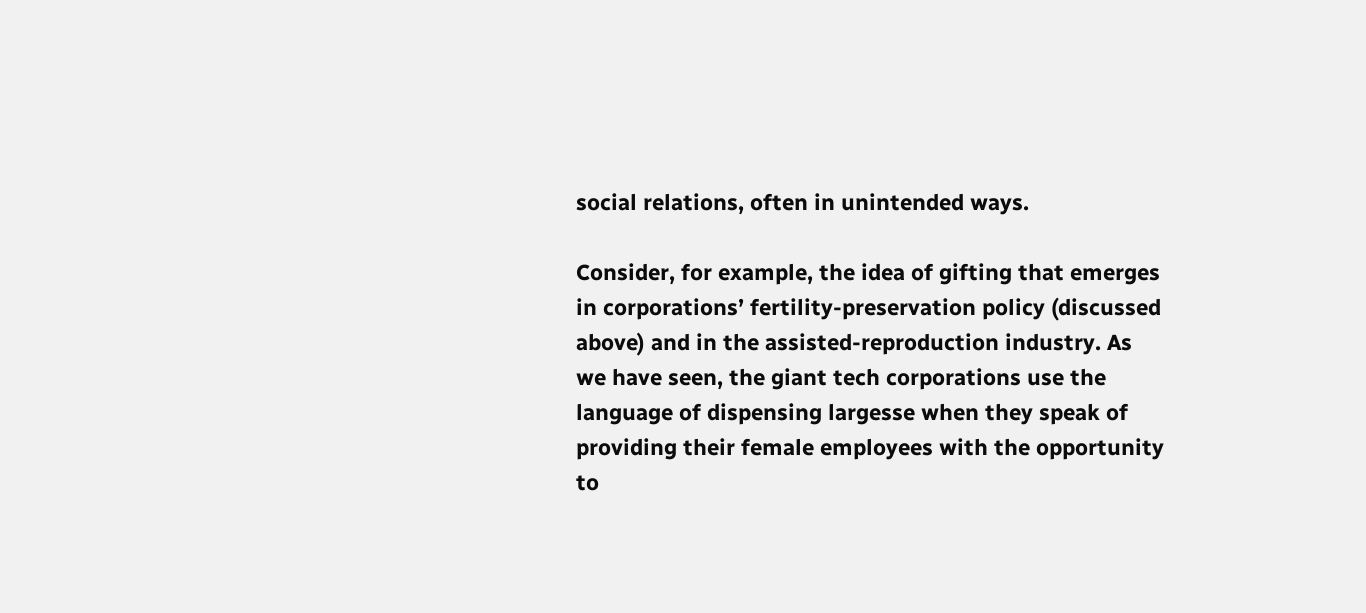social relations, often in unintended ways.

Consider, for example, the idea of gifting that emerges in corporations’ fertility-preservation policy (discussed above) and in the assisted-reproduction industry. As we have seen, the giant tech corporations use the language of dispensing largesse when they speak of providing their female employees with the opportunity to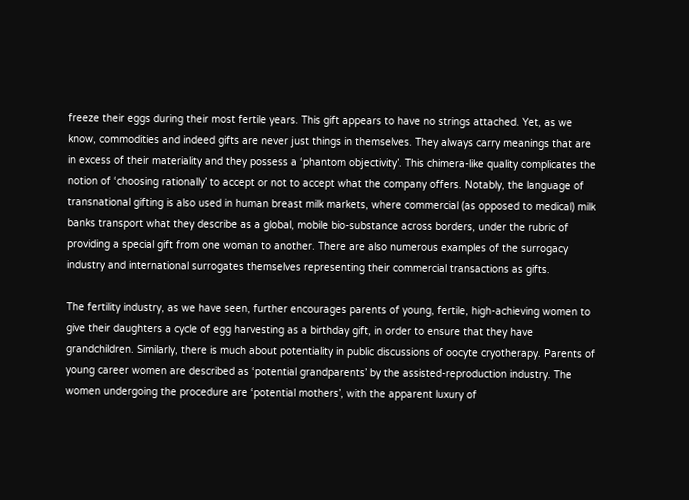freeze their eggs during their most fertile years. This gift appears to have no strings attached. Yet, as we know, commodities and indeed gifts are never just things in themselves. They always carry meanings that are in excess of their materiality and they possess a ‘phantom objectivity’. This chimera-like quality complicates the notion of ‘choosing rationally’ to accept or not to accept what the company offers. Notably, the language of transnational gifting is also used in human breast milk markets, where commercial (as opposed to medical) milk banks transport what they describe as a global, mobile bio-substance across borders, under the rubric of providing a special gift from one woman to another. There are also numerous examples of the surrogacy industry and international surrogates themselves representing their commercial transactions as gifts.

The fertility industry, as we have seen, further encourages parents of young, fertile, high-achieving women to give their daughters a cycle of egg harvesting as a birthday gift, in order to ensure that they have grandchildren. Similarly, there is much about potentiality in public discussions of oocyte cryotherapy. Parents of young career women are described as ‘potential grandparents’ by the assisted-reproduction industry. The women undergoing the procedure are ‘potential mothers’, with the apparent luxury of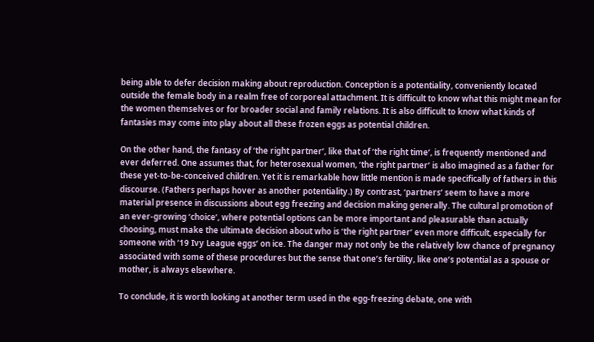being able to defer decision making about reproduction. Conception is a potentiality, conveniently located outside the female body in a realm free of corporeal attachment. It is difficult to know what this might mean for the women themselves or for broader social and family relations. It is also difficult to know what kinds of fantasies may come into play about all these frozen eggs as potential children.

On the other hand, the fantasy of ‘the right partner’, like that of ‘the right time’, is frequently mentioned and ever deferred. One assumes that, for heterosexual women, ‘the right partner’ is also imagined as a father for these yet-to-be-conceived children. Yet it is remarkable how little mention is made specifically of fathers in this discourse. (Fathers perhaps hover as another potentiality.) By contrast, ‘partners’ seem to have a more material presence in discussions about egg freezing and decision making generally. The cultural promotion of an ever-growing ‘choice’, where potential options can be more important and pleasurable than actually choosing, must make the ultimate decision about who is ‘the right partner’ even more difficult, especially for someone with ‘19 Ivy League eggs’ on ice. The danger may not only be the relatively low chance of pregnancy associated with some of these procedures but the sense that one’s fertility, like one’s potential as a spouse or mother, is always elsewhere.

To conclude, it is worth looking at another term used in the egg-freezing debate, one with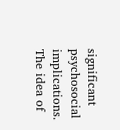significant psychosocial implications. The idea of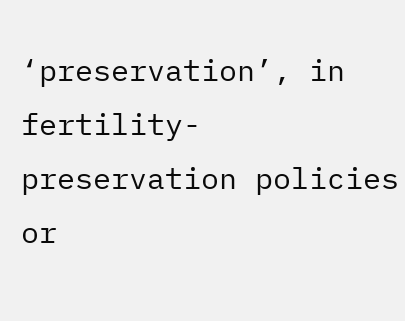‘preservation’, in fertility-preservation policies or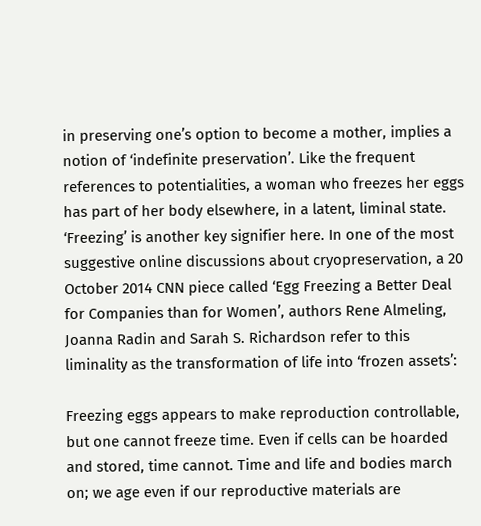in preserving one’s option to become a mother, implies a notion of ‘indefinite preservation’. Like the frequent references to potentialities, a woman who freezes her eggs has part of her body elsewhere, in a latent, liminal state. ‘Freezing’ is another key signifier here. In one of the most suggestive online discussions about cryopreservation, a 20 October 2014 CNN piece called ‘Egg Freezing a Better Deal for Companies than for Women’, authors Rene Almeling, Joanna Radin and Sarah S. Richardson refer to this liminality as the transformation of life into ‘frozen assets’:

Freezing eggs appears to make reproduction controllable, but one cannot freeze time. Even if cells can be hoarded and stored, time cannot. Time and life and bodies march on; we age even if our reproductive materials are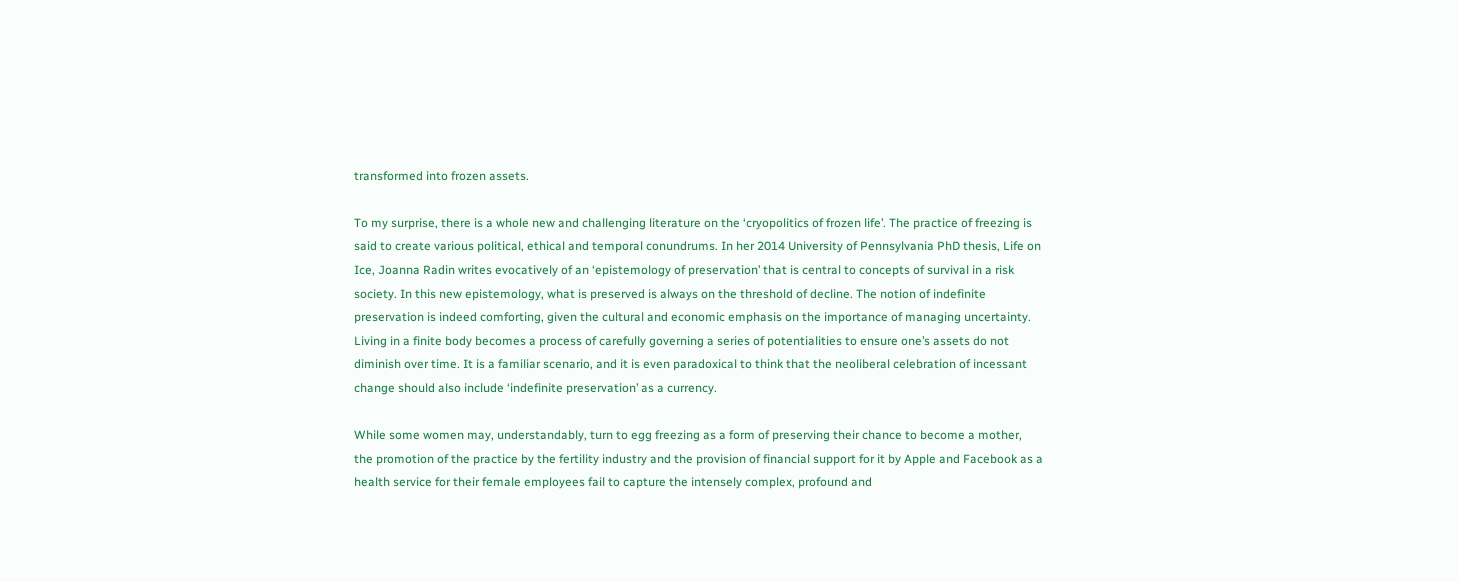transformed into frozen assets.

To my surprise, there is a whole new and challenging literature on the ‘cryopolitics of frozen life’. The practice of freezing is said to create various political, ethical and temporal conundrums. In her 2014 University of Pennsylvania PhD thesis, Life on Ice, Joanna Radin writes evocatively of an ‘epistemology of preservation’ that is central to concepts of survival in a risk society. In this new epistemology, what is preserved is always on the threshold of decline. The notion of indefinite preservation is indeed comforting, given the cultural and economic emphasis on the importance of managing uncertainty. Living in a finite body becomes a process of carefully governing a series of potentialities to ensure one’s assets do not diminish over time. It is a familiar scenario, and it is even paradoxical to think that the neoliberal celebration of incessant change should also include ‘indefinite preservation’ as a currency.

While some women may, understandably, turn to egg freezing as a form of preserving their chance to become a mother, the promotion of the practice by the fertility industry and the provision of financial support for it by Apple and Facebook as a health service for their female employees fail to capture the intensely complex, profound and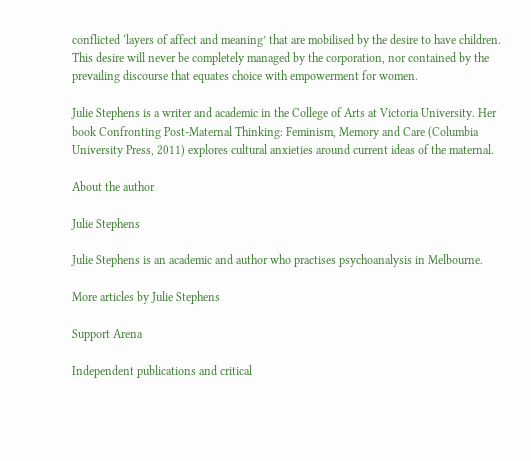conflicted ‘layers of affect and meaning’ that are mobilised by the desire to have children. This desire will never be completely managed by the corporation, nor contained by the prevailing discourse that equates choice with empowerment for women.

Julie Stephens is a writer and academic in the College of Arts at Victoria University. Her book Confronting Post-Maternal Thinking: Feminism, Memory and Care (Columbia University Press, 2011) explores cultural anxieties around current ideas of the maternal.

About the author

Julie Stephens

Julie Stephens is an academic and author who practises psychoanalysis in Melbourne.

More articles by Julie Stephens

Support Arena

Independent publications and critical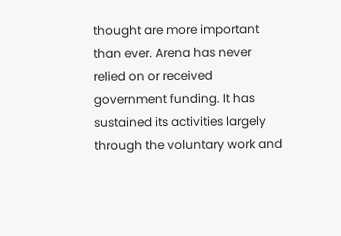thought are more important than ever. Arena has never relied on or received government funding. It has sustained its activities largely through the voluntary work and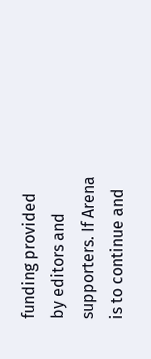funding provided by editors and supporters. If Arena is to continue and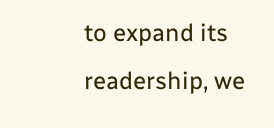to expand its readership, we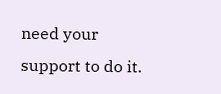need your support to do it.